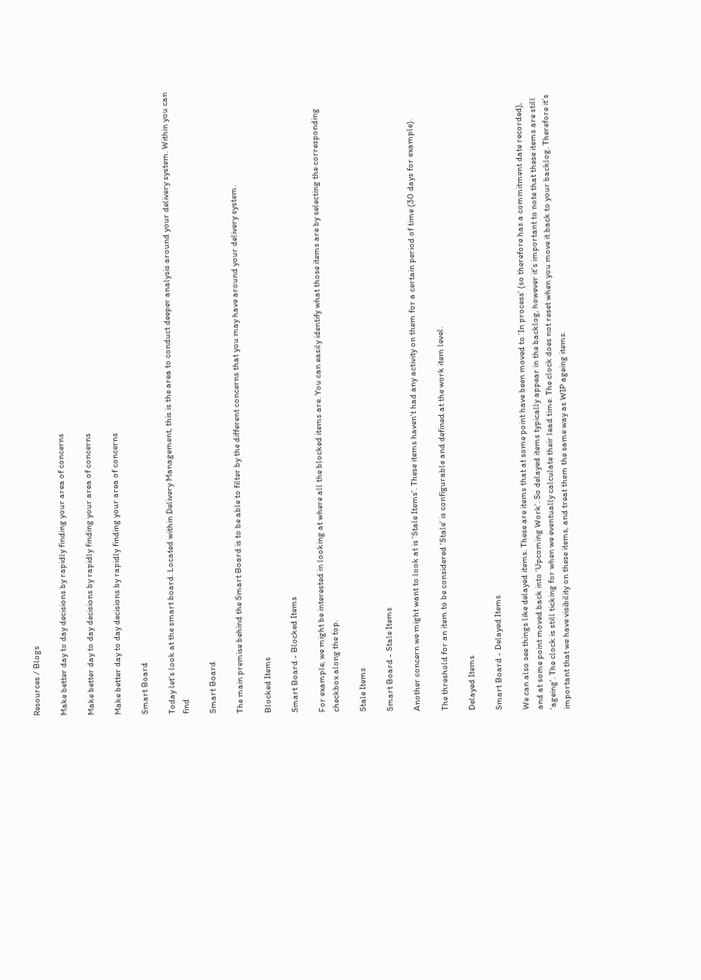Resources / Blogs

Make better day to day decisions by rapidly finding your area of concerns

Make better day to day decisions by rapidly finding your area of concerns

Make better day to day decisions by rapidly finding your area of concerns

Smart Board

Today let's look at the smart board. Located within Delivery Management, this is the area to conduct deeper analysis around your delivery system. Within you can find

Smart Board

The main premise behind the Smart Board is to be able to filter by the different concerns that you may have around your delivery system.

Blocked Items

Smart Board - Blocked Items

For example, we might be interested in looking at where all the blocked items are. You can easily identify what those items are by selecting the corresponding checkbox along the top.

Stale Items

Smart Board - Stale Items

Another concern we might want to look at is ‘Stale Items’. These items haven’t had any activity on them for a certain period of time (30 days for example).

The threshold for an item to be considered ‘Stale’ is configurable and defined at the work item level.

Delayed Items

Smart Board - Delayed Items

We can also see things like delayed items. These are items that at some point have been moved to ‘In process’ (so therefore has a commitment date recorded), and at some point moved back into ‘Upcoming Work’. So delayed items typically appear in the backlog, however it’s important to note that these items are still ‘ageing’. The clock is still ticking for when we eventually calculate their lead time. The clock does not reset when you move it back to your backlog. Therefore it’s important that we have visibility on these items, and treat them the same way as WIP ageing items.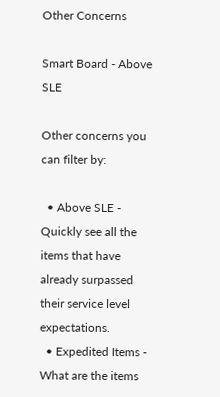Other Concerns

Smart Board - Above SLE

Other concerns you can filter by:

  • Above SLE - Quickly see all the items that have already surpassed their service level expectations.
  • Expedited Items - What are the items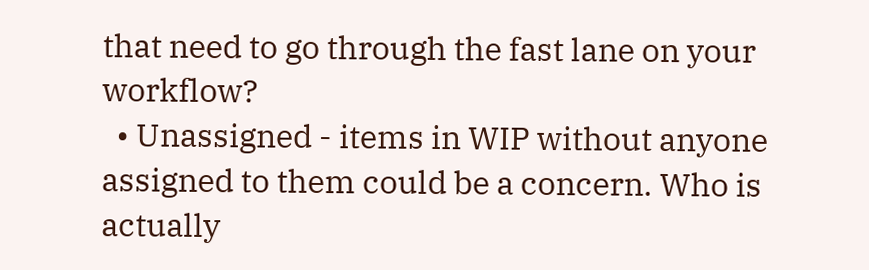that need to go through the fast lane on your workflow?
  • Unassigned - items in WIP without anyone assigned to them could be a concern. Who is actually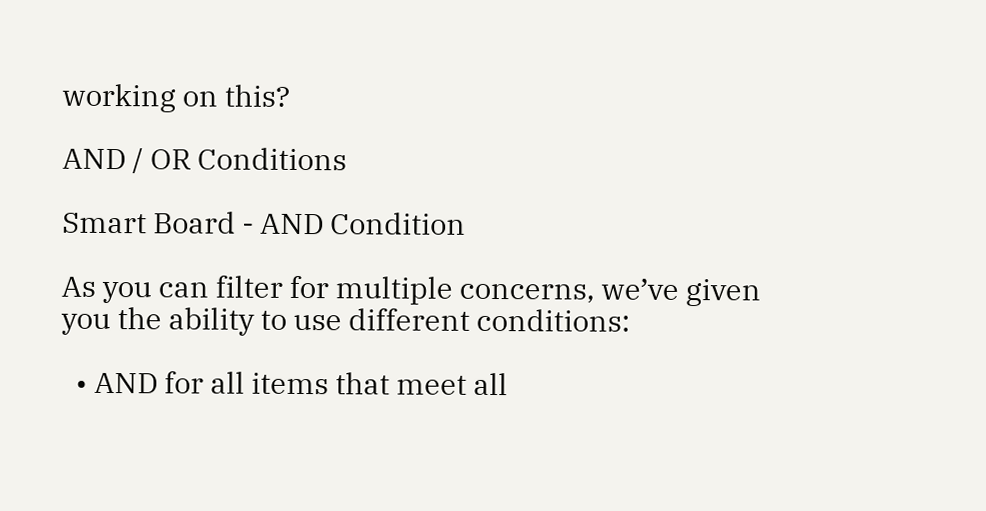working on this?

AND / OR Conditions

Smart Board - AND Condition

As you can filter for multiple concerns, we’ve given you the ability to use different conditions:

  • AND for all items that meet all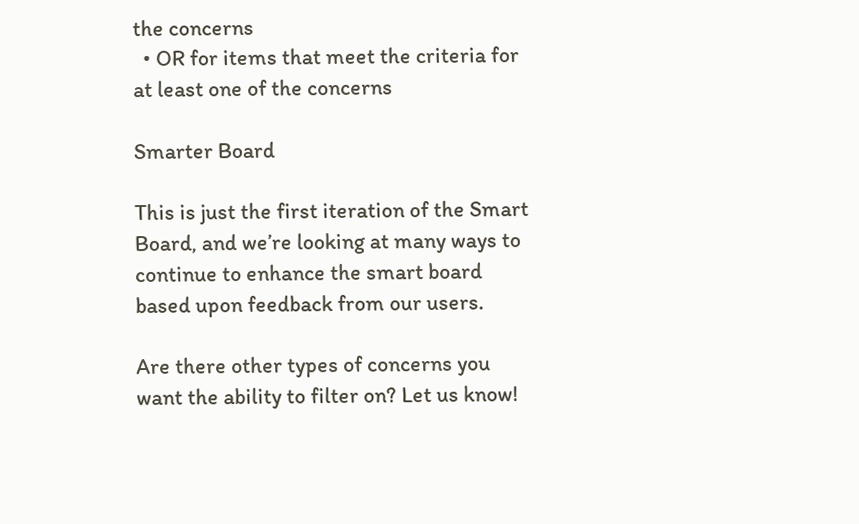the concerns
  • OR for items that meet the criteria for at least one of the concerns

Smarter Board

This is just the first iteration of the Smart Board, and we’re looking at many ways to continue to enhance the smart board based upon feedback from our users.

Are there other types of concerns you want the ability to filter on? Let us know!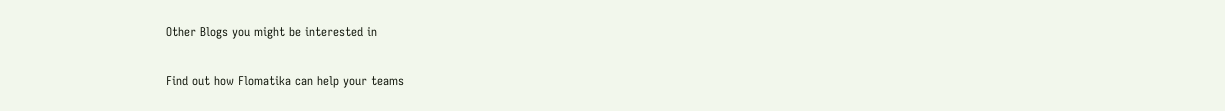Other Blogs you might be interested in

Find out how Flomatika can help your teams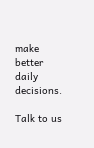make better daily decisions.

Talk to us